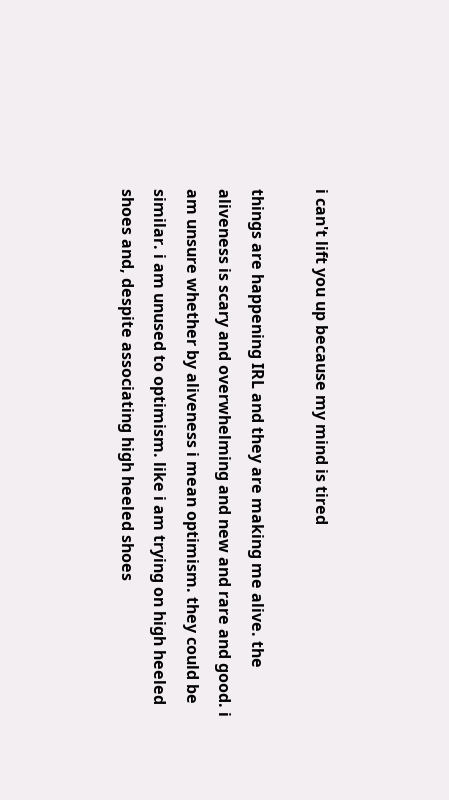i can't lift you up because my mind is tired

things are happening IRL and they are making me alive. the aliveness is scary and overwhelming and new and rare and good. i am unsure whether by aliveness i mean optimism. they could be similar. i am unused to optimism. like i am trying on high heeled shoes and, despite associating high heeled shoes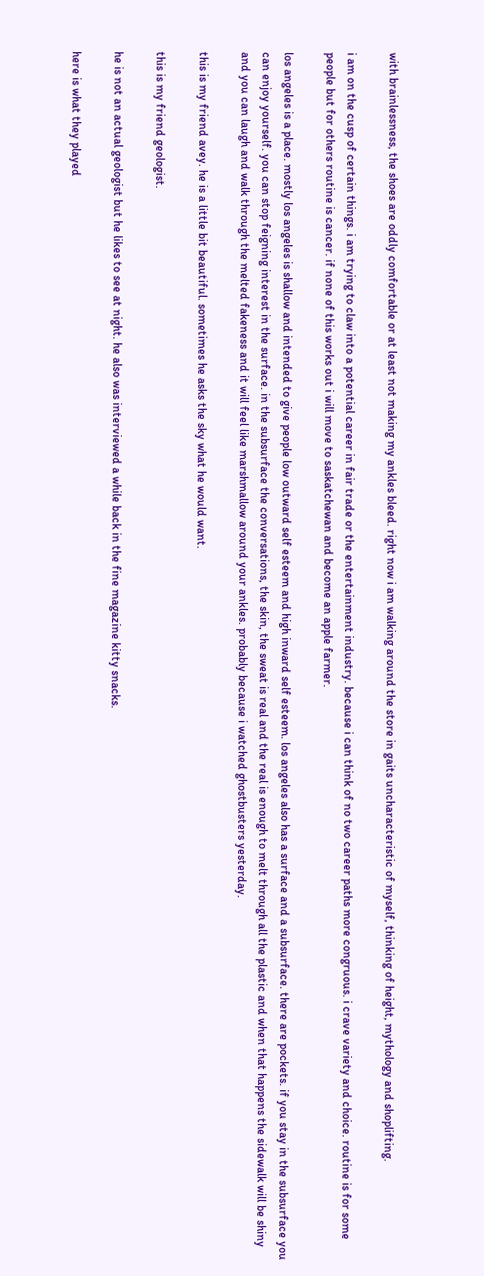with brainlessness, the shoes are oddly comfortable or at least not making my ankles bleed. right now i am walking around the store in gaits uncharacteristic of myself, thinking of height, mythology and shoplifting.

i am on the cusp of certain things. i am trying to claw into a potential career in fair trade or the entertainment industry. because i can think of no two career paths more congruous. i crave variety and choice. routine is for some people but for others routine is cancer. if none of this works out i will move to saskatchewan and become an apple farmer.

los angeles is a place. mostly los angeles is shallow and intended to give people low outward self esteem and high inward self esteem. los angeles also has a surface and a subsurface. there are pockets. if you stay in the subsurface you can enjoy yourself. you can stop feigning interest in the surface. in the subsurface the conversations, the skin, the sweat is real and the real is enough to melt through all the plastic and when that happens the sidewalk will be shiny and you can laugh and walk through the melted fakeness and it will feel like marshmallow around your ankles. probably because i watched ghostbusters yesterday.

this is my friend avey. he is a little bit beautiful. sometimes he asks the sky what he would want.

this is my friend geologist.

he is not an actual geologist but he likes to see at night. he also was interviewed a while back in the fine magazine kitty snacks.

here is what they played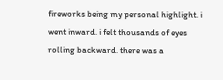fireworks being my personal highlight. i went inward. i felt thousands of eyes rolling backward. there was a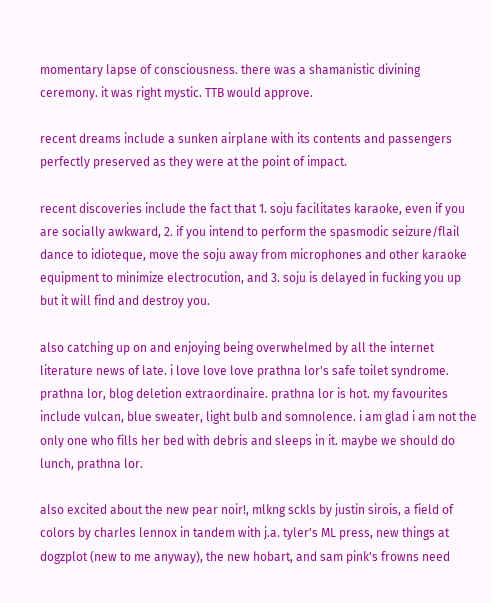momentary lapse of consciousness. there was a shamanistic divining ceremony. it was right mystic. TTB would approve.

recent dreams include a sunken airplane with its contents and passengers perfectly preserved as they were at the point of impact.

recent discoveries include the fact that 1. soju facilitates karaoke, even if you are socially awkward, 2. if you intend to perform the spasmodic seizure/flail dance to idioteque, move the soju away from microphones and other karaoke equipment to minimize electrocution, and 3. soju is delayed in fucking you up but it will find and destroy you.

also catching up on and enjoying being overwhelmed by all the internet literature news of late. i love love love prathna lor's safe toilet syndrome. prathna lor, blog deletion extraordinaire. prathna lor is hot. my favourites include vulcan, blue sweater, light bulb and somnolence. i am glad i am not the only one who fills her bed with debris and sleeps in it. maybe we should do lunch, prathna lor.

also excited about the new pear noir!, mlkng sckls by justin sirois, a field of colors by charles lennox in tandem with j.a. tyler's ML press, new things at dogzplot (new to me anyway), the new hobart, and sam pink's frowns need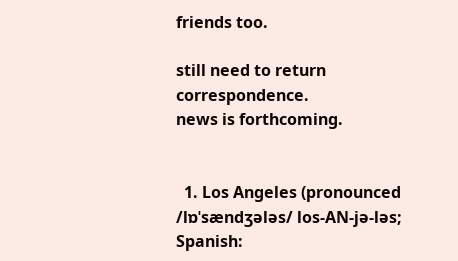friends too.

still need to return correspondence.
news is forthcoming.


  1. Los Angeles (pronounced /lɒˈsændʒələs/ los-AN-jə-ləs; Spanish: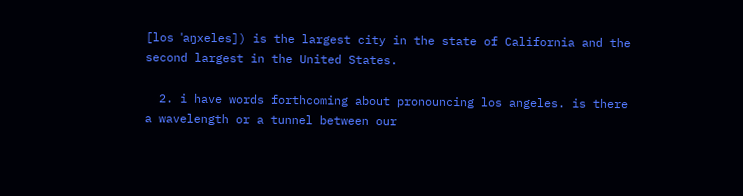[los ˈaŋxeles]) is the largest city in the state of California and the second largest in the United States.

  2. i have words forthcoming about pronouncing los angeles. is there a wavelength or a tunnel between our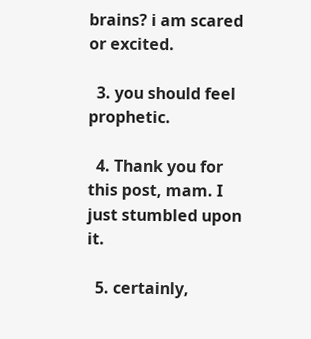brains? i am scared or excited.

  3. you should feel prophetic.

  4. Thank you for this post, mam. I just stumbled upon it.

  5. certainly,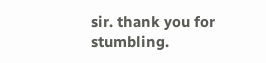sir. thank you for stumbling.